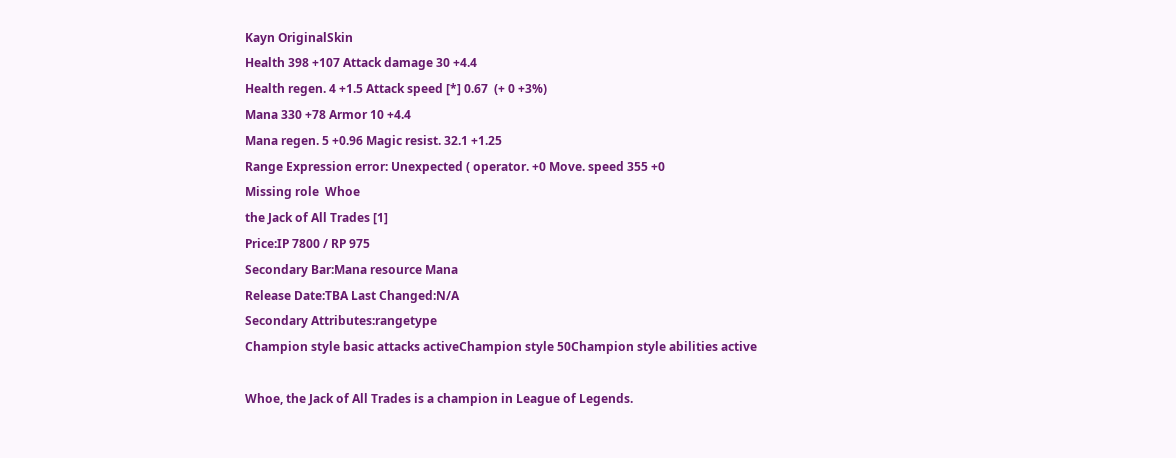Kayn OriginalSkin
Health 398 +107 Attack damage 30 +4.4
Health regen. 4 +1.5 Attack speed [*] 0.67  (+ 0 +3%)
Mana 330 +78 Armor 10 +4.4
Mana regen. 5 +0.96 Magic resist. 32.1 +1.25
Range Expression error: Unexpected ( operator. +0 Move. speed 355 +0
Missing role  Whoe
the Jack of All Trades [1]
Price:IP 7800 / RP 975
Secondary Bar:Mana resource Mana
Release Date:TBA Last Changed:N/A
Secondary Attributes:rangetype
Champion style basic attacks activeChampion style 50Champion style abilities active

Whoe, the Jack of All Trades is a champion in League of Legends.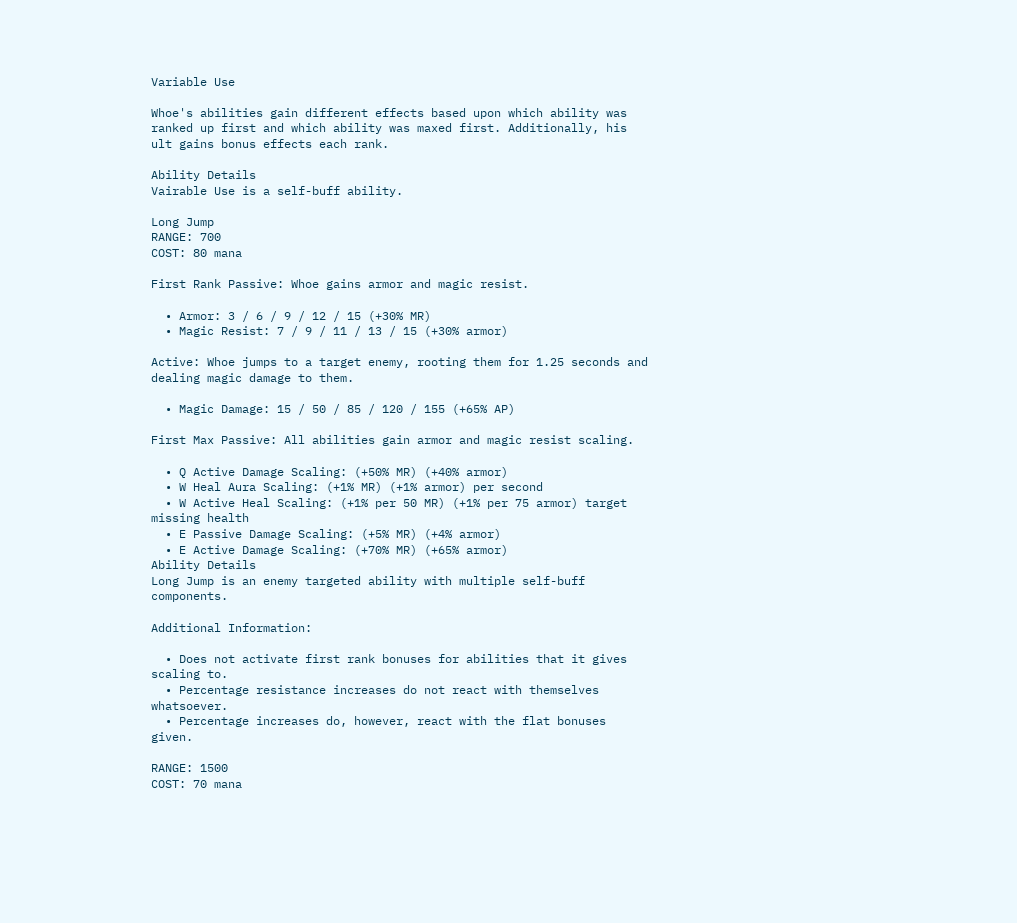Variable Use

Whoe's abilities gain different effects based upon which ability was ranked up first and which ability was maxed first. Additionally, his ult gains bonus effects each rank.

Ability Details
Vairable Use is a self-buff ability.

Long Jump
RANGE: 700
COST: 80 mana

First Rank Passive: Whoe gains armor and magic resist.

  • Armor: 3 / 6 / 9 / 12 / 15 (+30% MR)
  • Magic Resist: 7 / 9 / 11 / 13 / 15 (+30% armor)

Active: Whoe jumps to a target enemy, rooting them for 1.25 seconds and dealing magic damage to them.

  • Magic Damage: 15 / 50 / 85 / 120 / 155 (+65% AP)

First Max Passive: All abilities gain armor and magic resist scaling.

  • Q Active Damage Scaling: (+50% MR) (+40% armor)
  • W Heal Aura Scaling: (+1% MR) (+1% armor) per second
  • W Active Heal Scaling: (+1% per 50 MR) (+1% per 75 armor) target missing health
  • E Passive Damage Scaling: (+5% MR) (+4% armor)
  • E Active Damage Scaling: (+70% MR) (+65% armor)
Ability Details
Long Jump is an enemy targeted ability with multiple self-buff components.

Additional Information:

  • Does not activate first rank bonuses for abilities that it gives scaling to.
  • Percentage resistance increases do not react with themselves whatsoever.
  • Percentage increases do, however, react with the flat bonuses given.

RANGE: 1500
COST: 70 mana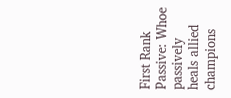First Rank Passive: Whoe passively heals allied champions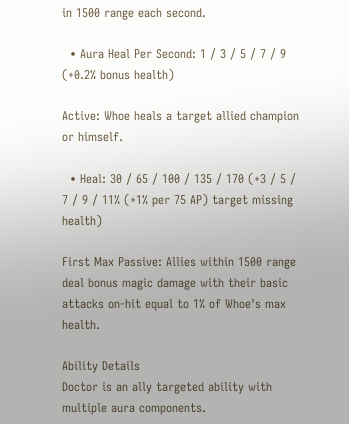in 1500 range each second.

  • Aura Heal Per Second: 1 / 3 / 5 / 7 / 9 (+0.2% bonus health)

Active: Whoe heals a target allied champion or himself.

  • Heal: 30 / 65 / 100 / 135 / 170 (+3 / 5 / 7 / 9 / 11% (+1% per 75 AP) target missing health)

First Max Passive: Allies within 1500 range deal bonus magic damage with their basic attacks on-hit equal to 1% of Whoe's max health.

Ability Details
Doctor is an ally targeted ability with multiple aura components.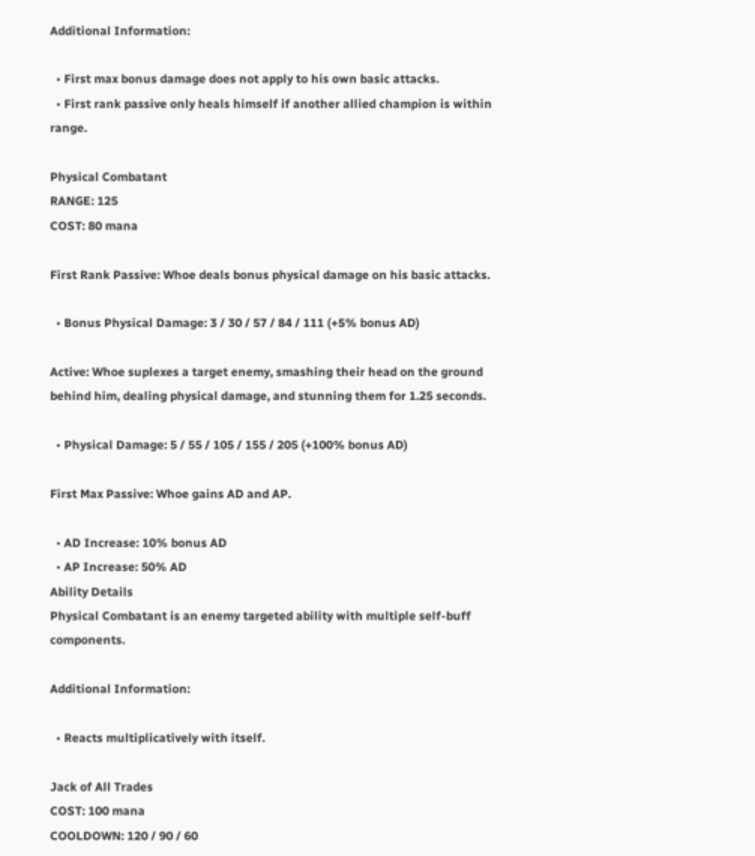Additional Information:

  • First max bonus damage does not apply to his own basic attacks.
  • First rank passive only heals himself if another allied champion is within range.

Physical Combatant
RANGE: 125
COST: 80 mana

First Rank Passive: Whoe deals bonus physical damage on his basic attacks.

  • Bonus Physical Damage: 3 / 30 / 57 / 84 / 111 (+5% bonus AD)

Active: Whoe suplexes a target enemy, smashing their head on the ground behind him, dealing physical damage, and stunning them for 1.25 seconds.

  • Physical Damage: 5 / 55 / 105 / 155 / 205 (+100% bonus AD)

First Max Passive: Whoe gains AD and AP.

  • AD Increase: 10% bonus AD
  • AP Increase: 50% AD
Ability Details
Physical Combatant is an enemy targeted ability with multiple self-buff components.

Additional Information:

  • Reacts multiplicatively with itself.

Jack of All Trades
COST: 100 mana
COOLDOWN: 120 / 90 / 60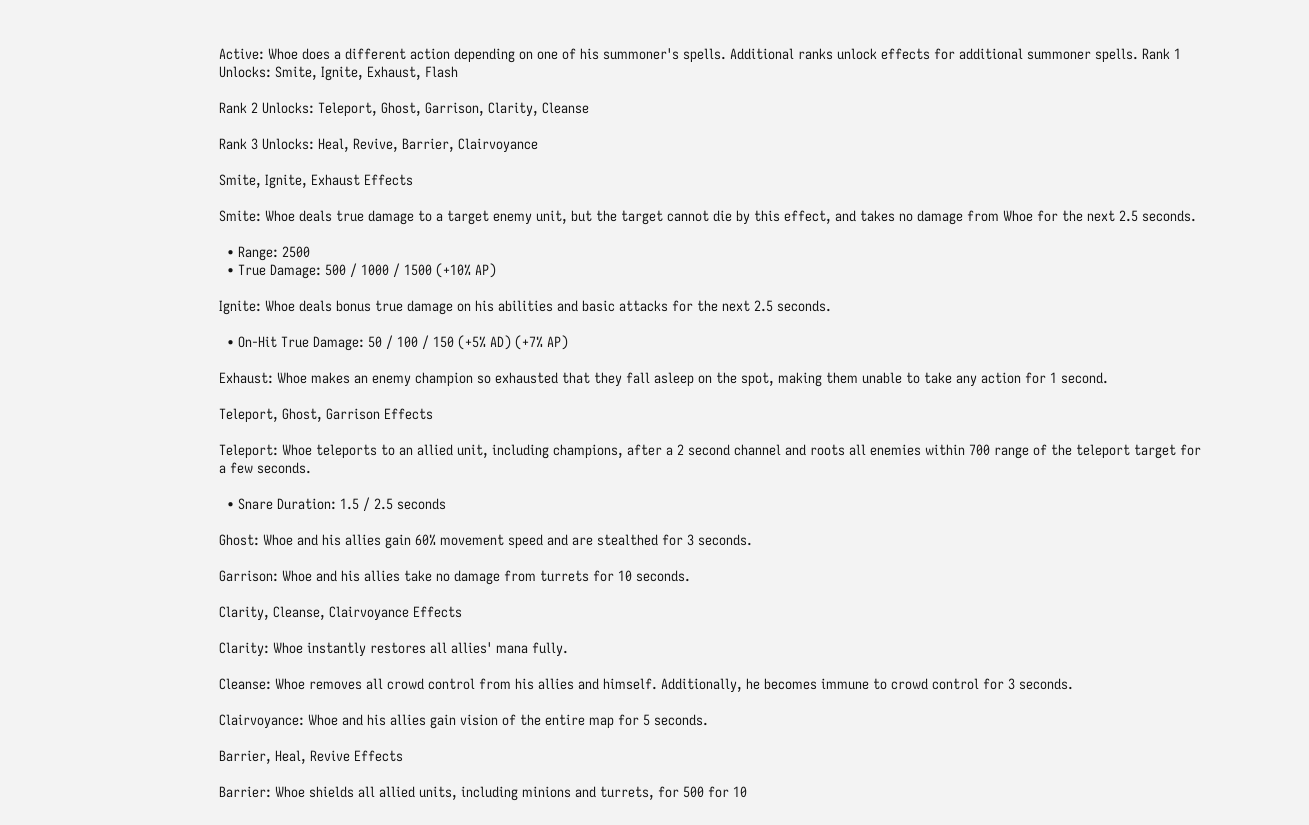Active: Whoe does a different action depending on one of his summoner's spells. Additional ranks unlock effects for additional summoner spells. Rank 1 Unlocks: Smite, Ignite, Exhaust, Flash

Rank 2 Unlocks: Teleport, Ghost, Garrison, Clarity, Cleanse

Rank 3 Unlocks: Heal, Revive, Barrier, Clairvoyance

Smite, Ignite, Exhaust Effects

Smite: Whoe deals true damage to a target enemy unit, but the target cannot die by this effect, and takes no damage from Whoe for the next 2.5 seconds.

  • Range: 2500
  • True Damage: 500 / 1000 / 1500 (+10% AP)

Ignite: Whoe deals bonus true damage on his abilities and basic attacks for the next 2.5 seconds.

  • On-Hit True Damage: 50 / 100 / 150 (+5% AD) (+7% AP)

Exhaust: Whoe makes an enemy champion so exhausted that they fall asleep on the spot, making them unable to take any action for 1 second.

Teleport, Ghost, Garrison Effects

Teleport: Whoe teleports to an allied unit, including champions, after a 2 second channel and roots all enemies within 700 range of the teleport target for a few seconds.

  • Snare Duration: 1.5 / 2.5 seconds

Ghost: Whoe and his allies gain 60% movement speed and are stealthed for 3 seconds.

Garrison: Whoe and his allies take no damage from turrets for 10 seconds.

Clarity, Cleanse, Clairvoyance Effects

Clarity: Whoe instantly restores all allies' mana fully.

Cleanse: Whoe removes all crowd control from his allies and himself. Additionally, he becomes immune to crowd control for 3 seconds.

Clairvoyance: Whoe and his allies gain vision of the entire map for 5 seconds.

Barrier, Heal, Revive Effects

Barrier: Whoe shields all allied units, including minions and turrets, for 500 for 10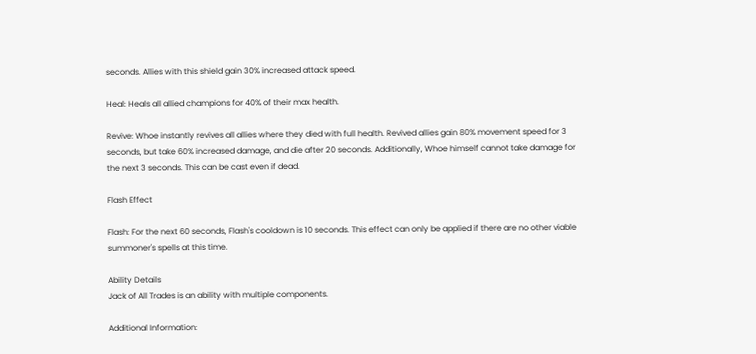seconds. Allies with this shield gain 30% increased attack speed.

Heal: Heals all allied champions for 40% of their max health.

Revive: Whoe instantly revives all allies where they died with full health. Revived allies gain 80% movement speed for 3 seconds, but take 60% increased damage, and die after 20 seconds. Additionally, Whoe himself cannot take damage for the next 3 seconds. This can be cast even if dead.

Flash Effect

Flash: For the next 60 seconds, Flash's cooldown is 10 seconds. This effect can only be applied if there are no other viable summoner's spells at this time.

Ability Details
Jack of All Trades is an ability with multiple components.

Additional Information: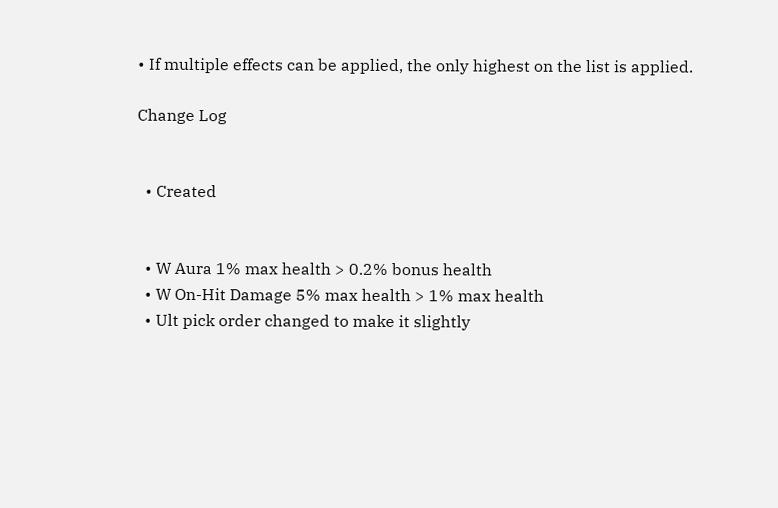• If multiple effects can be applied, the only highest on the list is applied.

Change Log


  • Created


  • W Aura 1% max health > 0.2% bonus health
  • W On-Hit Damage 5% max health > 1% max health
  • Ult pick order changed to make it slightly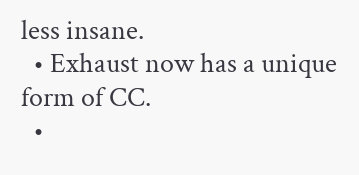less insane.
  • Exhaust now has a unique form of CC.
  •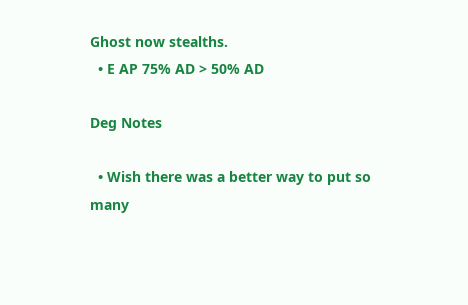Ghost now stealths.
  • E AP 75% AD > 50% AD

Deg Notes

  • Wish there was a better way to put so many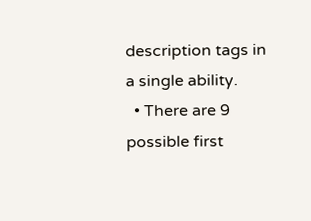description tags in a single ability.
  • There are 9 possible first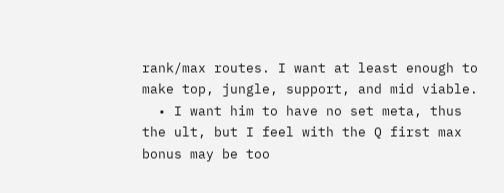rank/max routes. I want at least enough to make top, jungle, support, and mid viable.
  • I want him to have no set meta, thus the ult, but I feel with the Q first max bonus may be too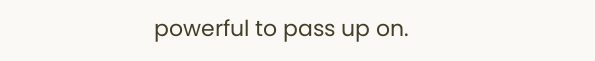powerful to pass up on.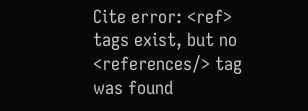Cite error: <ref> tags exist, but no <references/> tag was found